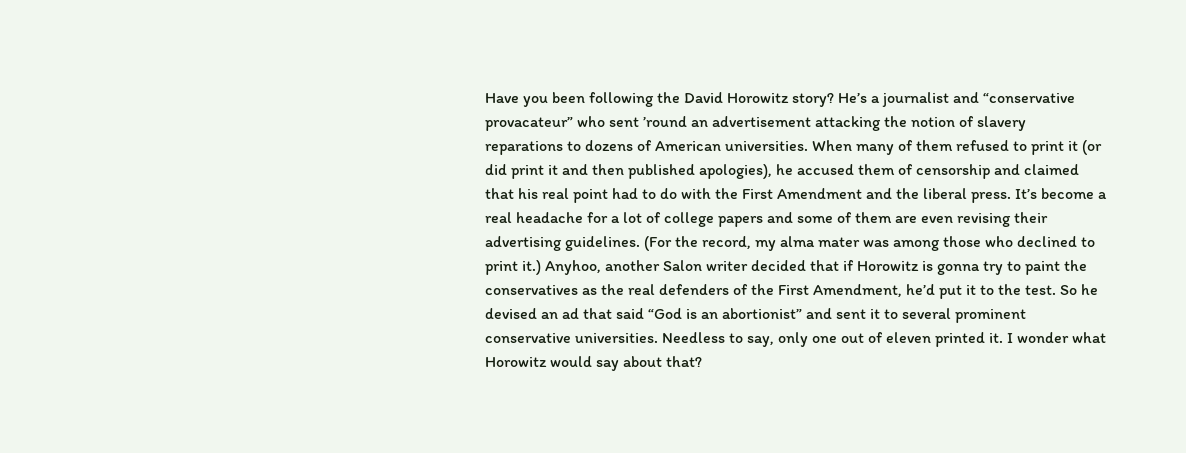Have you been following the David Horowitz story? He’s a journalist and “conservative provacateur” who sent ’round an advertisement attacking the notion of slavery reparations to dozens of American universities. When many of them refused to print it (or did print it and then published apologies), he accused them of censorship and claimed that his real point had to do with the First Amendment and the liberal press. It’s become a real headache for a lot of college papers and some of them are even revising their advertising guidelines. (For the record, my alma mater was among those who declined to print it.) Anyhoo, another Salon writer decided that if Horowitz is gonna try to paint the conservatives as the real defenders of the First Amendment, he’d put it to the test. So he devised an ad that said “God is an abortionist” and sent it to several prominent conservative universities. Needless to say, only one out of eleven printed it. I wonder what Horowitz would say about that?